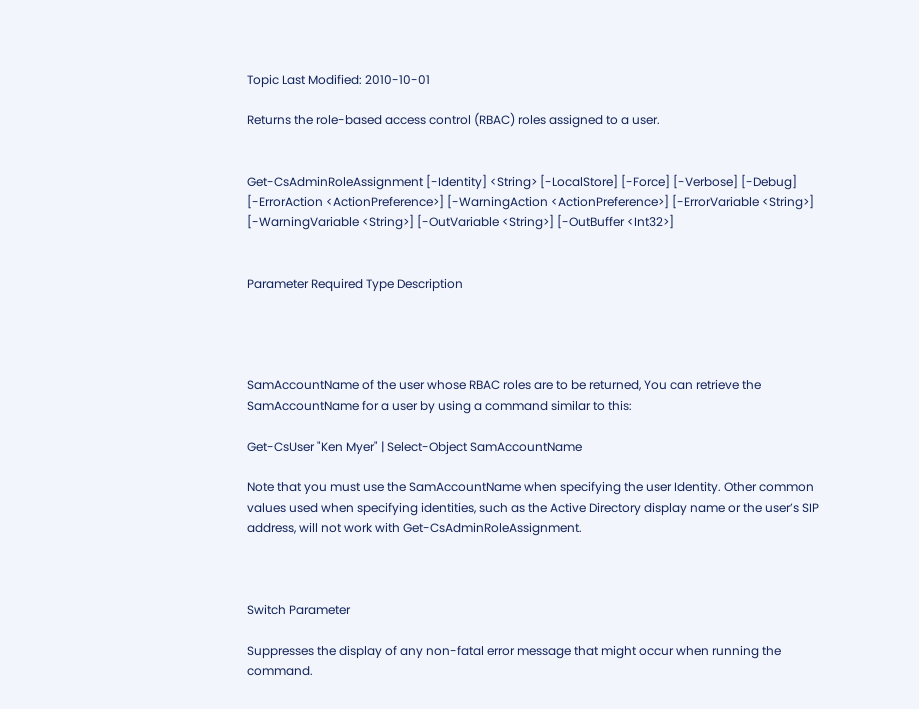Topic Last Modified: 2010-10-01

Returns the role-based access control (RBAC) roles assigned to a user.


Get-CsAdminRoleAssignment [-Identity] <String> [-LocalStore] [-Force] [-Verbose] [-Debug] [-ErrorAction <ActionPreference>] [-WarningAction <ActionPreference>] [-ErrorVariable <String>] [-WarningVariable <String>] [-OutVariable <String>] [-OutBuffer <Int32>]


Parameter Required Type Description




SamAccountName of the user whose RBAC roles are to be returned, You can retrieve the SamAccountName for a user by using a command similar to this:

Get-CsUser "Ken Myer" | Select-Object SamAccountName

Note that you must use the SamAccountName when specifying the user Identity. Other common values used when specifying identities, such as the Active Directory display name or the user’s SIP address, will not work with Get-CsAdminRoleAssignment.



Switch Parameter

Suppresses the display of any non-fatal error message that might occur when running the command.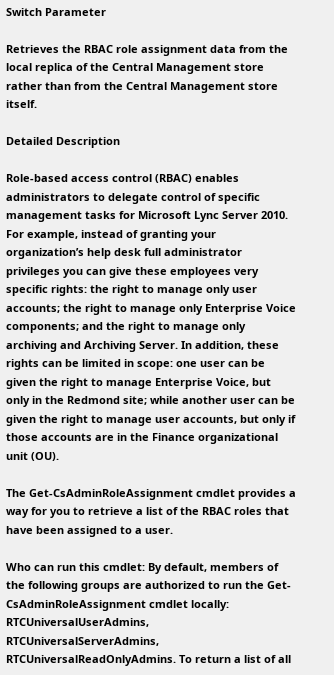Switch Parameter

Retrieves the RBAC role assignment data from the local replica of the Central Management store rather than from the Central Management store itself.

Detailed Description

Role-based access control (RBAC) enables administrators to delegate control of specific management tasks for Microsoft Lync Server 2010. For example, instead of granting your organization’s help desk full administrator privileges you can give these employees very specific rights: the right to manage only user accounts; the right to manage only Enterprise Voice components; and the right to manage only archiving and Archiving Server. In addition, these rights can be limited in scope: one user can be given the right to manage Enterprise Voice, but only in the Redmond site; while another user can be given the right to manage user accounts, but only if those accounts are in the Finance organizational unit (OU).

The Get-CsAdminRoleAssignment cmdlet provides a way for you to retrieve a list of the RBAC roles that have been assigned to a user.

Who can run this cmdlet: By default, members of the following groups are authorized to run the Get-CsAdminRoleAssignment cmdlet locally: RTCUniversalUserAdmins, RTCUniversalServerAdmins, RTCUniversalReadOnlyAdmins. To return a list of all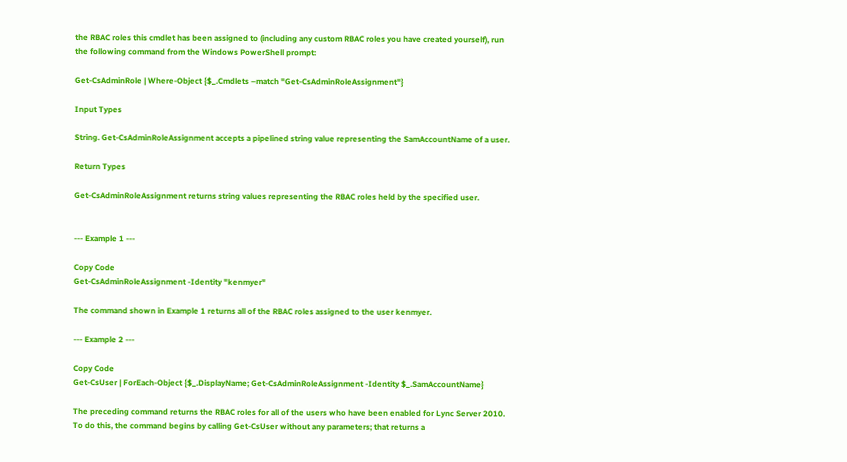the RBAC roles this cmdlet has been assigned to (including any custom RBAC roles you have created yourself), run the following command from the Windows PowerShell prompt:

Get-CsAdminRole | Where-Object {$_.Cmdlets –match "Get-CsAdminRoleAssignment"}

Input Types

String. Get-CsAdminRoleAssignment accepts a pipelined string value representing the SamAccountName of a user.

Return Types

Get-CsAdminRoleAssignment returns string values representing the RBAC roles held by the specified user.


--- Example 1 ---

Copy Code
Get-CsAdminRoleAssignment -Identity "kenmyer"

The command shown in Example 1 returns all of the RBAC roles assigned to the user kenmyer.

--- Example 2 ---

Copy Code
Get-CsUser | ForEach-Object {$_.DisplayName; Get-CsAdminRoleAssignment -Identity $_.SamAccountName}

The preceding command returns the RBAC roles for all of the users who have been enabled for Lync Server 2010. To do this, the command begins by calling Get-CsUser without any parameters; that returns a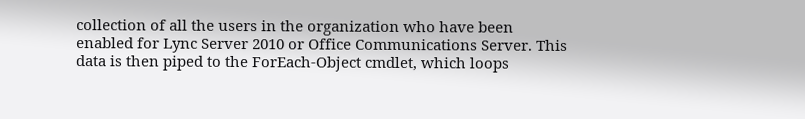collection of all the users in the organization who have been enabled for Lync Server 2010 or Office Communications Server. This data is then piped to the ForEach-Object cmdlet, which loops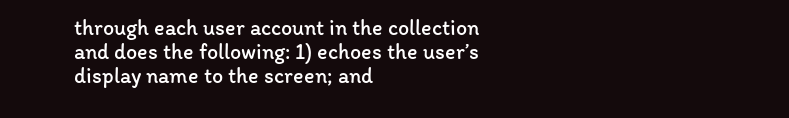through each user account in the collection and does the following: 1) echoes the user’s display name to the screen; and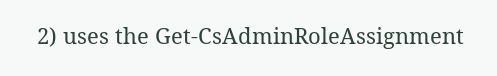2) uses the Get-CsAdminRoleAssignment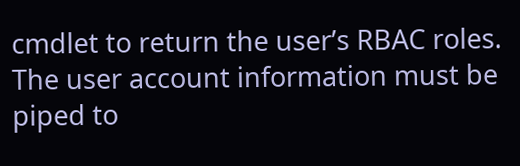cmdlet to return the user’s RBAC roles. The user account information must be piped to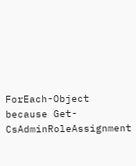ForEach-Object because Get-CsAdminRoleAssignment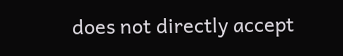does not directly accept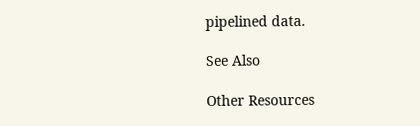pipelined data.

See Also

Other Resources